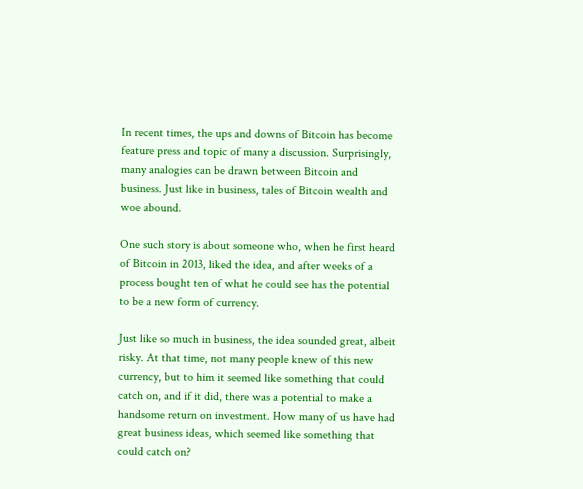In recent times, the ups and downs of Bitcoin has become feature press and topic of many a discussion. Surprisingly, many analogies can be drawn between Bitcoin and business. Just like in business, tales of Bitcoin wealth and woe abound.

One such story is about someone who, when he first heard of Bitcoin in 2013, liked the idea, and after weeks of a process bought ten of what he could see has the potential to be a new form of currency.

Just like so much in business, the idea sounded great, albeit risky. At that time, not many people knew of this new currency, but to him it seemed like something that could catch on, and if it did, there was a potential to make a handsome return on investment. How many of us have had great business ideas, which seemed like something that could catch on?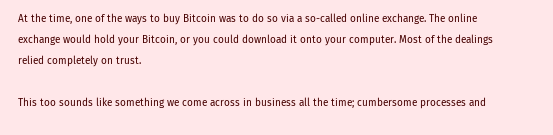At the time, one of the ways to buy Bitcoin was to do so via a so-called online exchange. The online exchange would hold your Bitcoin, or you could download it onto your computer. Most of the dealings relied completely on trust.

This too sounds like something we come across in business all the time; cumbersome processes and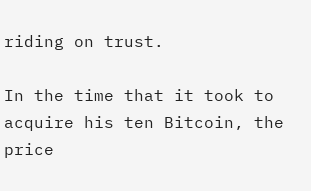riding on trust.

In the time that it took to acquire his ten Bitcoin, the price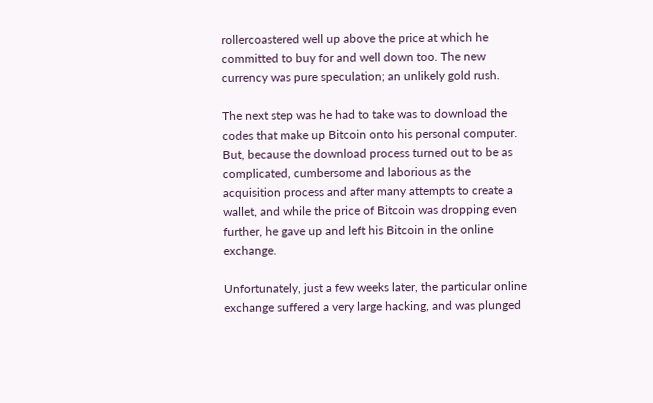rollercoastered well up above the price at which he committed to buy for and well down too. The new currency was pure speculation; an unlikely gold rush.

The next step was he had to take was to download the codes that make up Bitcoin onto his personal computer. But, because the download process turned out to be as complicated, cumbersome and laborious as the acquisition process and after many attempts to create a wallet, and while the price of Bitcoin was dropping even further, he gave up and left his Bitcoin in the online exchange.

Unfortunately, just a few weeks later, the particular online exchange suffered a very large hacking, and was plunged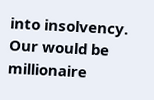into insolvency. Our would be millionaire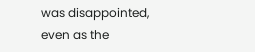was disappointed, even as the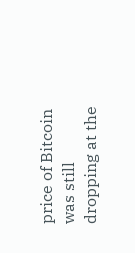price of Bitcoin was still dropping at the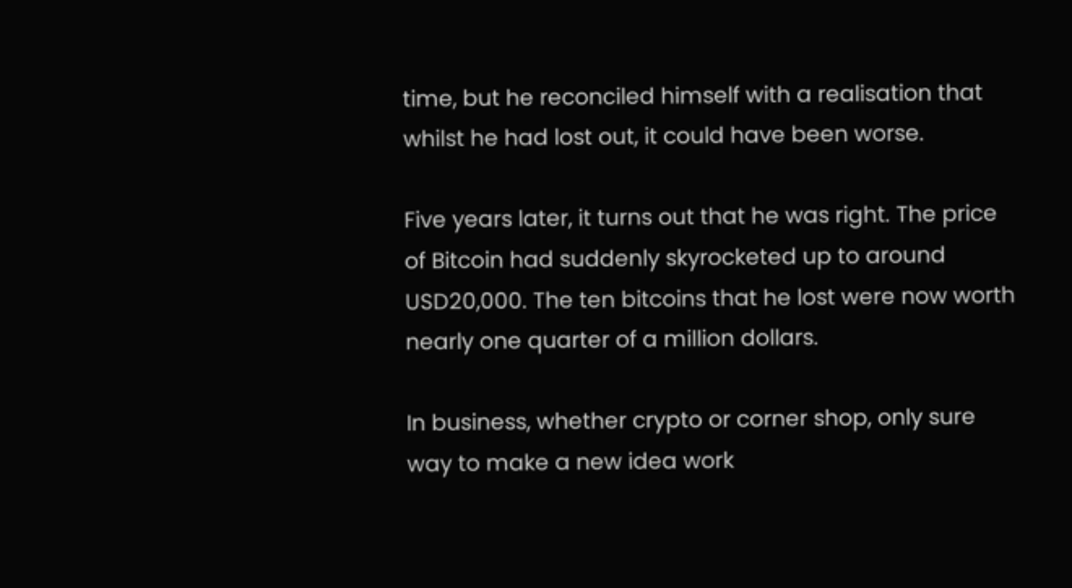time, but he reconciled himself with a realisation that whilst he had lost out, it could have been worse.

Five years later, it turns out that he was right. The price of Bitcoin had suddenly skyrocketed up to around USD20,000. The ten bitcoins that he lost were now worth nearly one quarter of a million dollars.

In business, whether crypto or corner shop, only sure way to make a new idea work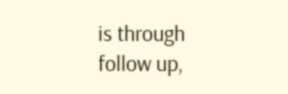is through follow up,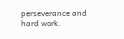perseverance and hard work.